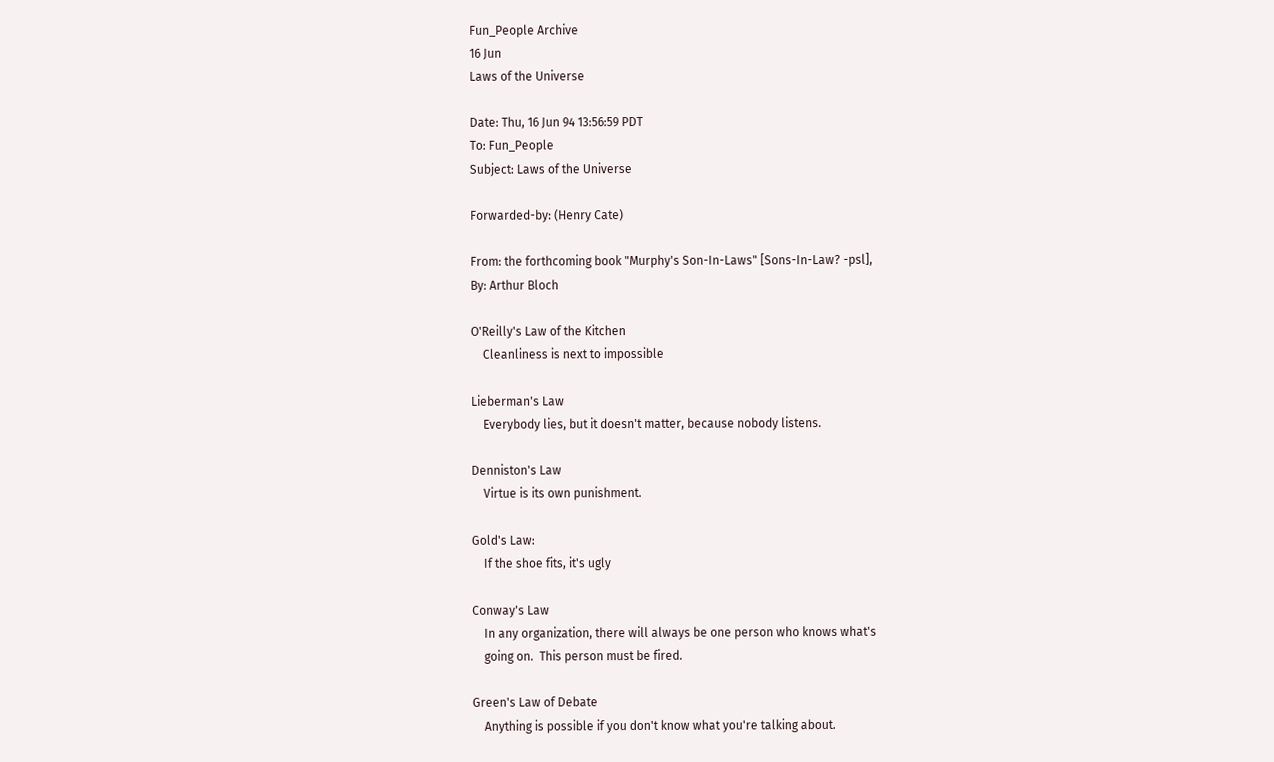Fun_People Archive
16 Jun
Laws of the Universe

Date: Thu, 16 Jun 94 13:56:59 PDT
To: Fun_People
Subject: Laws of the Universe

Forwarded-by: (Henry Cate)

From: the forthcoming book "Murphy's Son-In-Laws" [Sons-In-Law? -psl],
By: Arthur Bloch

O'Reilly's Law of the Kitchen
    Cleanliness is next to impossible

Lieberman's Law
    Everybody lies, but it doesn't matter, because nobody listens.

Denniston's Law
    Virtue is its own punishment.

Gold's Law:
    If the shoe fits, it's ugly

Conway's Law
    In any organization, there will always be one person who knows what's
    going on.  This person must be fired.

Green's Law of Debate
    Anything is possible if you don't know what you're talking about.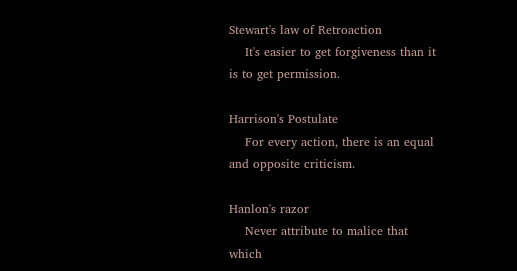Stewart's law of Retroaction
    It's easier to get forgiveness than it is to get permission.

Harrison's Postulate
    For every action, there is an equal and opposite criticism.

Hanlon's razor
    Never attribute to malice that which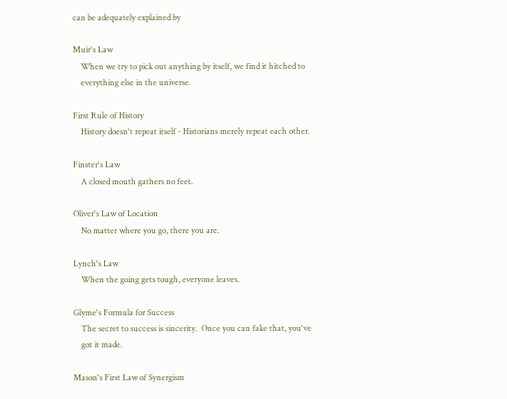can be adequately explained by

Muir's Law
    When we try to pick out anything by itself, we find it hitched to
    everything else in the universe.

First Rule of History
    History doesn't repeat itself - Historians merely repeat each other.

Finster's Law
    A closed mouth gathers no feet.

Oliver's Law of Location
    No matter where you go, there you are.

Lynch's Law
    When the going gets tough, everyone leaves.

Glyme's Formula for Success
    The secret to success is sincerity.  Once you can fake that, you've
    got it made.

Mason's First Law of Synergism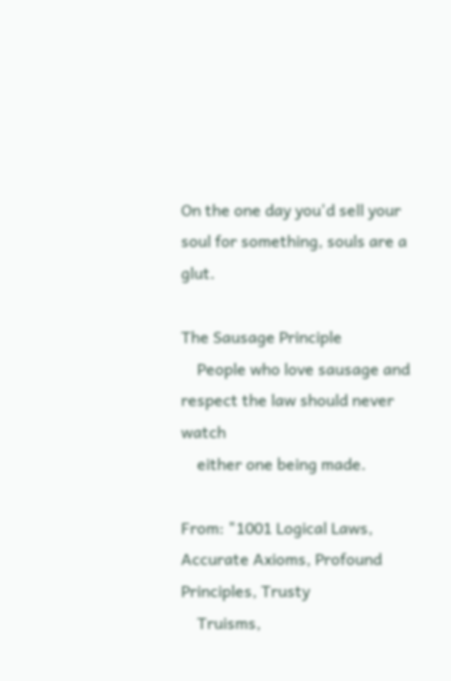On the one day you'd sell your soul for something, souls are a glut.

The Sausage Principle
    People who love sausage and respect the law should never watch
    either one being made.

From: "1001 Logical Laws, Accurate Axioms, Profound Principles, Trusty
    Truisms,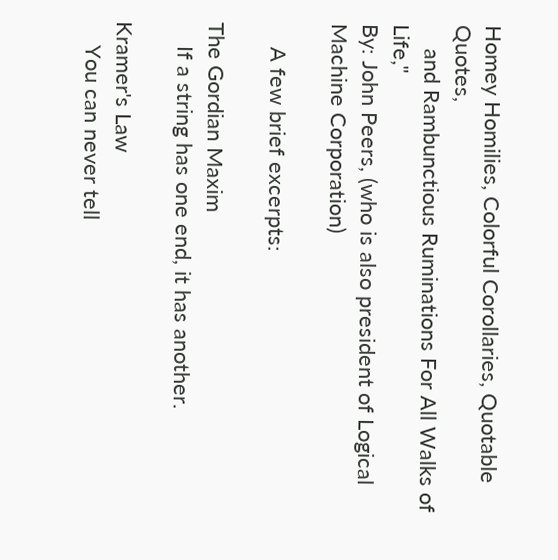Homey Homilies, Colorful Corollaries, Quotable Quotes,
    and Rambunctious Ruminations For All Walks of Life,"
By: John Peers, (who is also president of Logical Machine Corporation)

    A few brief excerpts:

The Gordian Maxim
    If a string has one end, it has another.

Kramer's Law
    You can never tell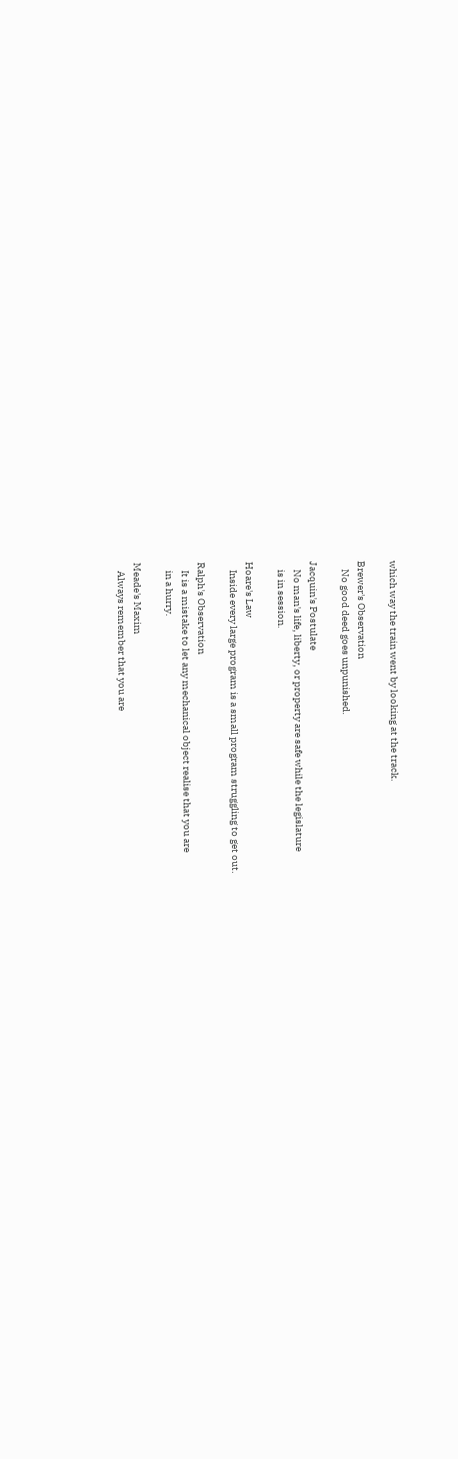which way the train went by looking at the track.

Brewer's Observation
    No good deed goes unpunished.

Jacquin's Postulate
    No man's life, liberty, or property are safe while the legislature
    is in session.

Hoare's Law
    Inside every large program is a small program struggling to get out.

Ralph's Observation
    It is a mistake to let any mechanical object realise that you are
    in a hurry.

Meade's Maxim
    Always remember that you are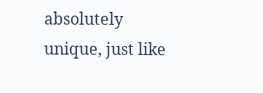absolutely unique, just like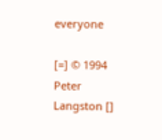everyone

[=] © 1994 Peter Langston []